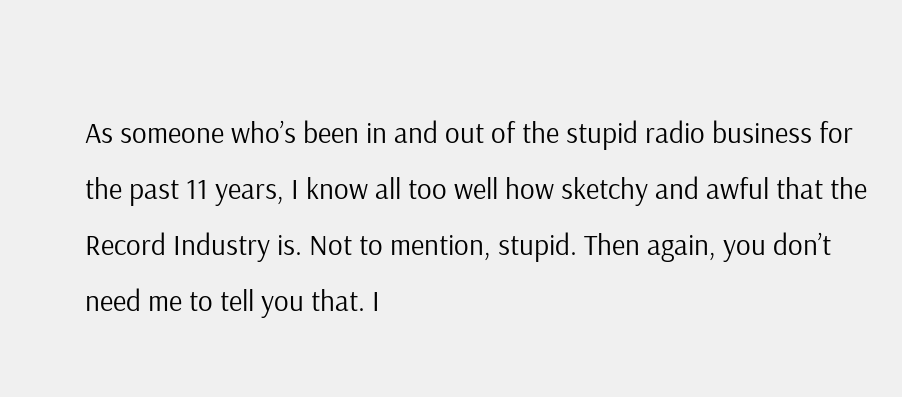As someone who’s been in and out of the stupid radio business for the past 11 years, I know all too well how sketchy and awful that the Record Industry is. Not to mention, stupid. Then again, you don’t need me to tell you that. I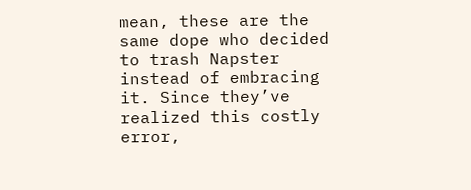mean, these are the same dope who decided to trash Napster instead of embracing it. Since they’ve realized this costly error,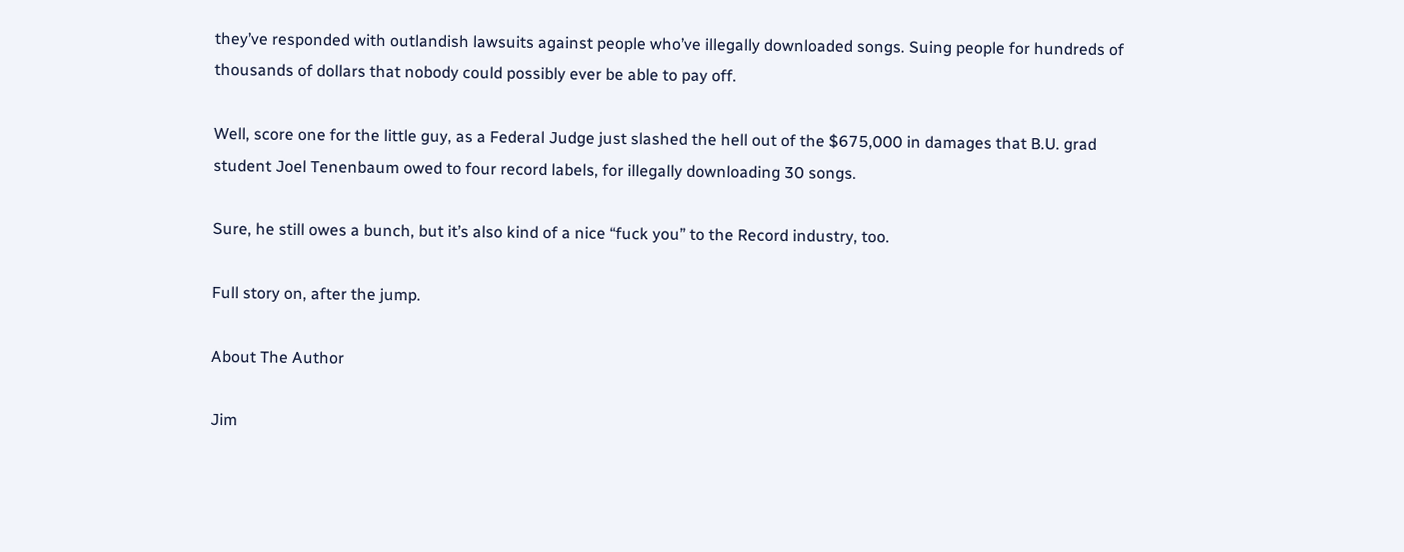they’ve responded with outlandish lawsuits against people who’ve illegally downloaded songs. Suing people for hundreds of thousands of dollars that nobody could possibly ever be able to pay off.

Well, score one for the little guy, as a Federal Judge just slashed the hell out of the $675,000 in damages that B.U. grad student Joel Tenenbaum owed to four record labels, for illegally downloading 30 songs.

Sure, he still owes a bunch, but it’s also kind of a nice “fuck you” to the Record industry, too.

Full story on, after the jump.

About The Author

Jim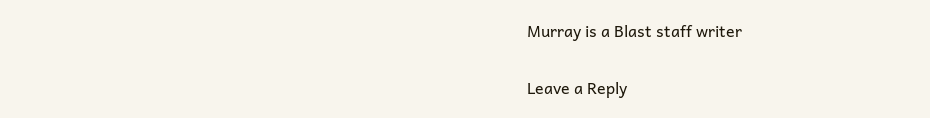Murray is a Blast staff writer

Leave a Reply